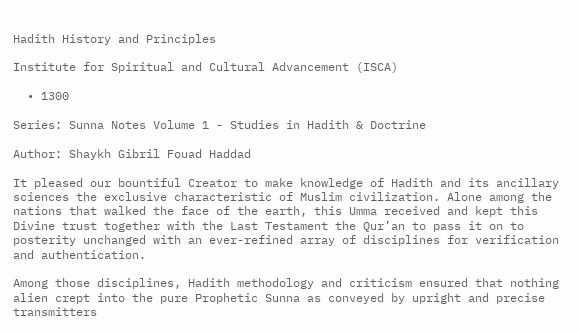Hadith History and Principles

Institute for Spiritual and Cultural Advancement (ISCA)

  • 1300

Series: Sunna Notes Volume 1 - Studies in Hadith & Doctrine

Author: Shaykh Gibril Fouad Haddad

It pleased our bountiful Creator to make knowledge of Hadith and its ancillary sciences the exclusive characteristic of Muslim civilization. Alone among the nations that walked the face of the earth, this Umma received and kept this Divine trust together with the Last Testament the Qur’an to pass it on to posterity unchanged with an ever-refined array of disciplines for verification and authentication.

Among those disciplines, Hadith methodology and criticism ensured that nothing alien crept into the pure Prophetic Sunna as conveyed by upright and precise transmitters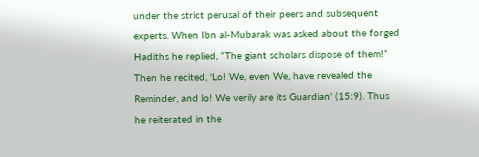under the strict perusal of their peers and subsequent experts. When Ibn al-Mubarak was asked about the forged Hadiths he replied, “The giant scholars dispose of them!” Then he recited, 'Lo! We, even We, have revealed the Reminder, and lo! We verily are its Guardian' (15:9). Thus he reiterated in the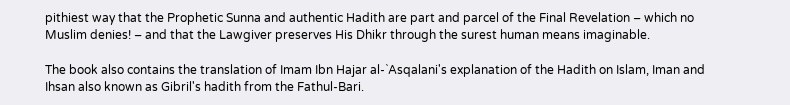pithiest way that the Prophetic Sunna and authentic Hadith are part and parcel of the Final Revelation – which no Muslim denies! – and that the Lawgiver preserves His Dhikr through the surest human means imaginable.

The book also contains the translation of Imam Ibn Hajar al-`Asqalani's explanation of the Hadith on Islam, Iman and Ihsan also known as Gibril's hadith from the Fathul-Bari.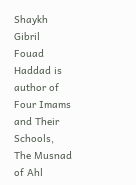Shaykh Gibril Fouad Haddad is author of Four Imams and Their Schools, The Musnad of Ahl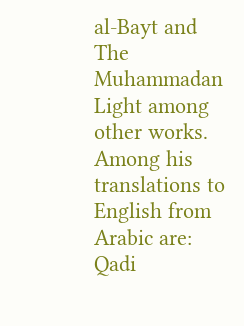al-Bayt and The Muhammadan Light among other works. Among his translations to English from Arabic are: Qadi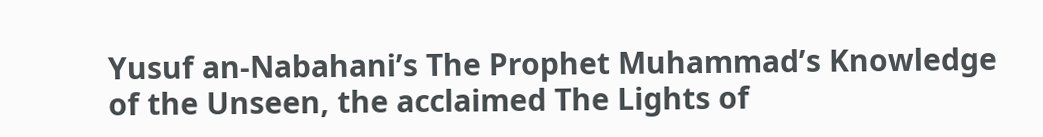Yusuf an-Nabahani’s The Prophet Muhammad’s Knowledge of the Unseen, the acclaimed The Lights of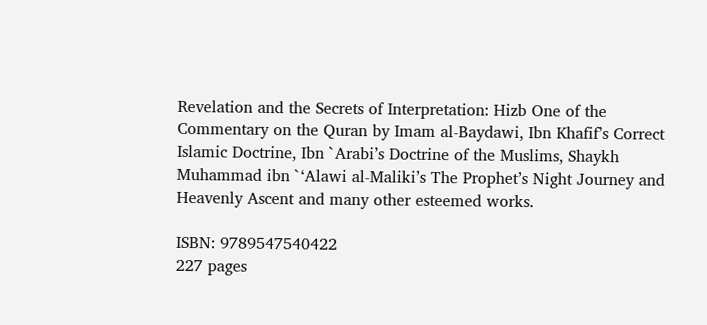Revelation and the Secrets of Interpretation: Hizb One of the Commentary on the Quran by Imam al-Baydawi, Ibn Khafif’s Correct Islamic Doctrine, Ibn `Arabi’s Doctrine of the Muslims, Shaykh Muhammad ibn `‘Alawi al-Maliki’s The Prophet’s Night Journey and Heavenly Ascent and many other esteemed works.

ISBN: 9789547540422
227 pages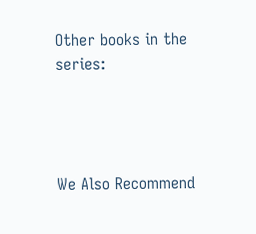Other books in the series:




We Also Recommend